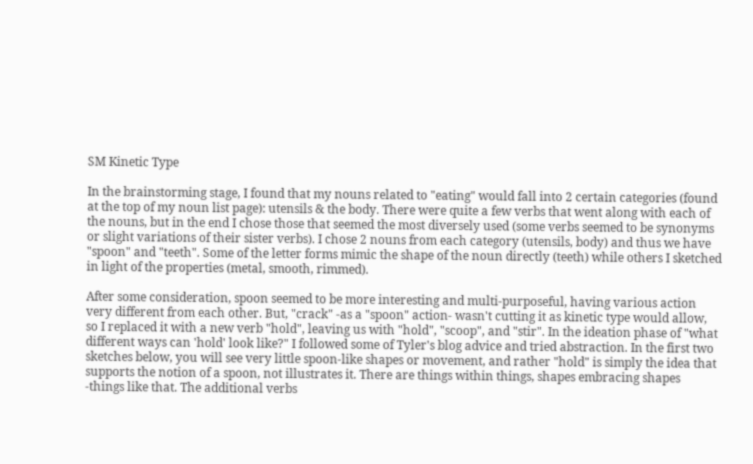SM Kinetic Type

In the brainstorming stage, I found that my nouns related to "eating" would fall into 2 certain categories (found at the top of my noun list page): utensils & the body. There were quite a few verbs that went along with each of the nouns, but in the end I chose those that seemed the most diversely used (some verbs seemed to be synonyms or slight variations of their sister verbs). I chose 2 nouns from each category (utensils, body) and thus we have "spoon" and "teeth". Some of the letter forms mimic the shape of the noun directly (teeth) while others I sketched in light of the properties (metal, smooth, rimmed).

After some consideration, spoon seemed to be more interesting and multi-purposeful, having various action very different from each other. But, "crack" -as a "spoon" action- wasn't cutting it as kinetic type would allow, so I replaced it with a new verb "hold", leaving us with "hold", "scoop", and "stir". In the ideation phase of "what different ways can 'hold' look like?" I followed some of Tyler's blog advice and tried abstraction. In the first two sketches below, you will see very little spoon-like shapes or movement, and rather "hold" is simply the idea that supports the notion of a spoon, not illustrates it. There are things within things, shapes embracing shapes -things like that. The additional verbs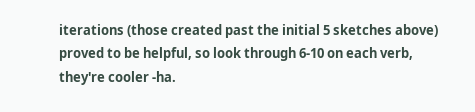iterations (those created past the initial 5 sketches above) proved to be helpful, so look through 6-10 on each verb, they're cooler -ha.